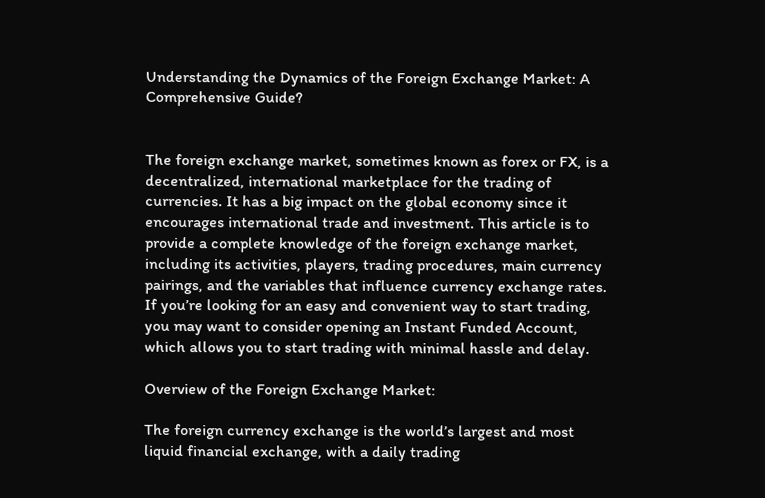Understanding the Dynamics of the Foreign Exchange Market: A Comprehensive Guide?


The foreign exchange market, sometimes known as forex or FX, is a decentralized, international marketplace for the trading of currencies. It has a big impact on the global economy since it encourages international trade and investment. This article is to provide a complete knowledge of the foreign exchange market, including its activities, players, trading procedures, main currency pairings, and the variables that influence currency exchange rates.  If you’re looking for an easy and convenient way to start trading, you may want to consider opening an Instant Funded Account, which allows you to start trading with minimal hassle and delay.

Overview of the Foreign Exchange Market:

The foreign currency exchange is the world’s largest and most liquid financial exchange, with a daily trading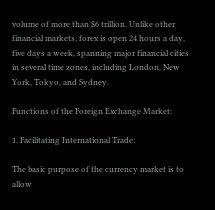volume of more than $6 trillion. Unlike other financial markets, forex is open 24 hours a day, five days a week, spanning major financial cities in several time zones, including London, New York, Tokyo, and Sydney.

Functions of the Foreign Exchange Market:

1. Facilitating International Trade:

The basic purpose of the currency market is to allow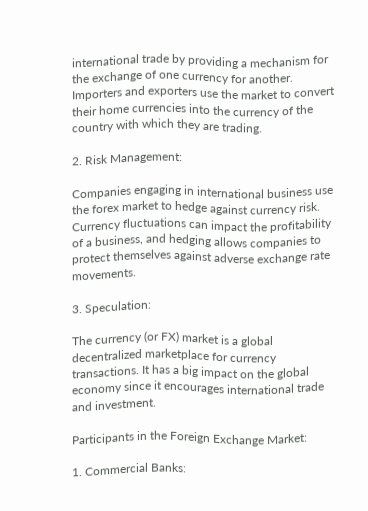international trade by providing a mechanism for the exchange of one currency for another. Importers and exporters use the market to convert their home currencies into the currency of the country with which they are trading.

2. Risk Management:

Companies engaging in international business use the forex market to hedge against currency risk. Currency fluctuations can impact the profitability of a business, and hedging allows companies to protect themselves against adverse exchange rate movements.

3. Speculation:

The currency (or FX) market is a global decentralized marketplace for currency transactions. It has a big impact on the global economy since it encourages international trade and investment.

Participants in the Foreign Exchange Market:

1. Commercial Banks: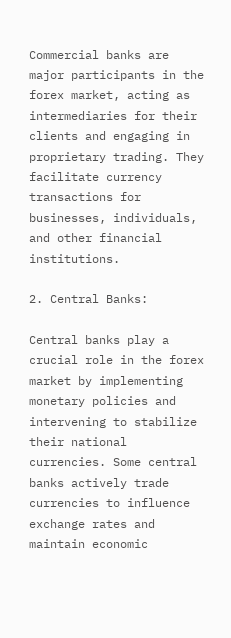Commercial banks are major participants in the forex market, acting as intermediaries for their clients and engaging in proprietary trading. They facilitate currency transactions for businesses, individuals, and other financial institutions.

2. Central Banks:

Central banks play a crucial role in the forex market by implementing monetary policies and intervening to stabilize their national currencies. Some central banks actively trade currencies to influence exchange rates and maintain economic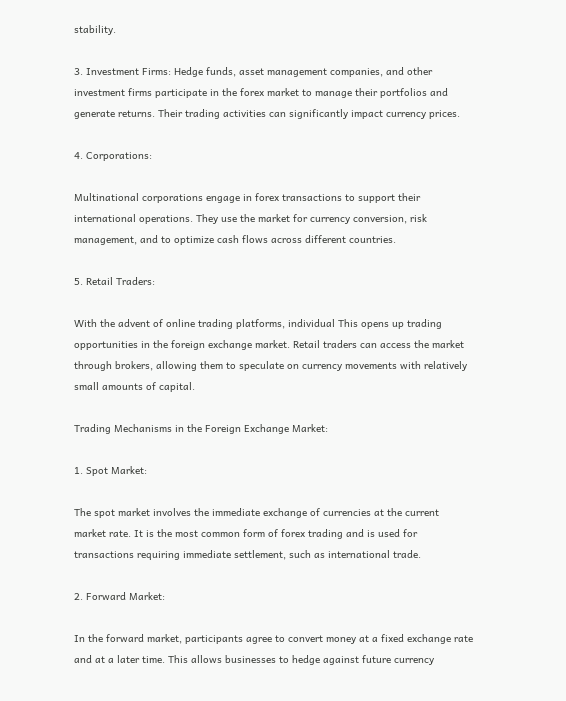stability.

3. Investment Firms: Hedge funds, asset management companies, and other investment firms participate in the forex market to manage their portfolios and generate returns. Their trading activities can significantly impact currency prices.

4. Corporations:

Multinational corporations engage in forex transactions to support their international operations. They use the market for currency conversion, risk management, and to optimize cash flows across different countries.

5. Retail Traders:

With the advent of online trading platforms, individual This opens up trading opportunities in the foreign exchange market. Retail traders can access the market through brokers, allowing them to speculate on currency movements with relatively small amounts of capital.

Trading Mechanisms in the Foreign Exchange Market:

1. Spot Market:

The spot market involves the immediate exchange of currencies at the current market rate. It is the most common form of forex trading and is used for transactions requiring immediate settlement, such as international trade.

2. Forward Market:

In the forward market, participants agree to convert money at a fixed exchange rate and at a later time. This allows businesses to hedge against future currency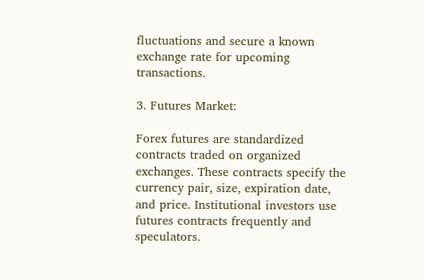fluctuations and secure a known exchange rate for upcoming transactions.

3. Futures Market:

Forex futures are standardized contracts traded on organized exchanges. These contracts specify the currency pair, size, expiration date, and price. Institutional investors use futures contracts frequently and speculators.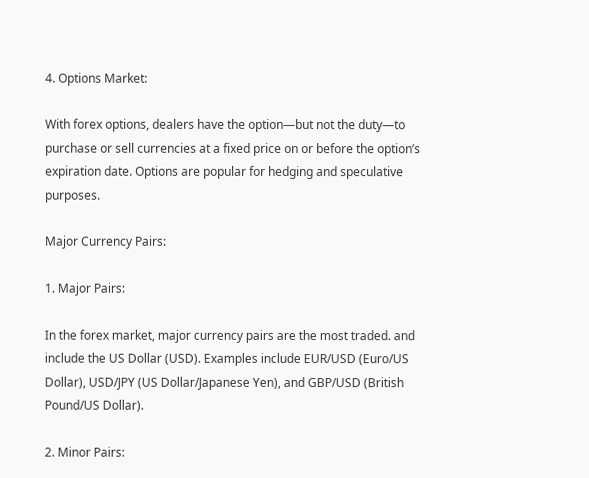4. Options Market:

With forex options, dealers have the option—but not the duty—to purchase or sell currencies at a fixed price on or before the option’s expiration date. Options are popular for hedging and speculative purposes.

Major Currency Pairs:

1. Major Pairs:

In the forex market, major currency pairs are the most traded. and include the US Dollar (USD). Examples include EUR/USD (Euro/US Dollar), USD/JPY (US Dollar/Japanese Yen), and GBP/USD (British Pound/US Dollar).

2. Minor Pairs: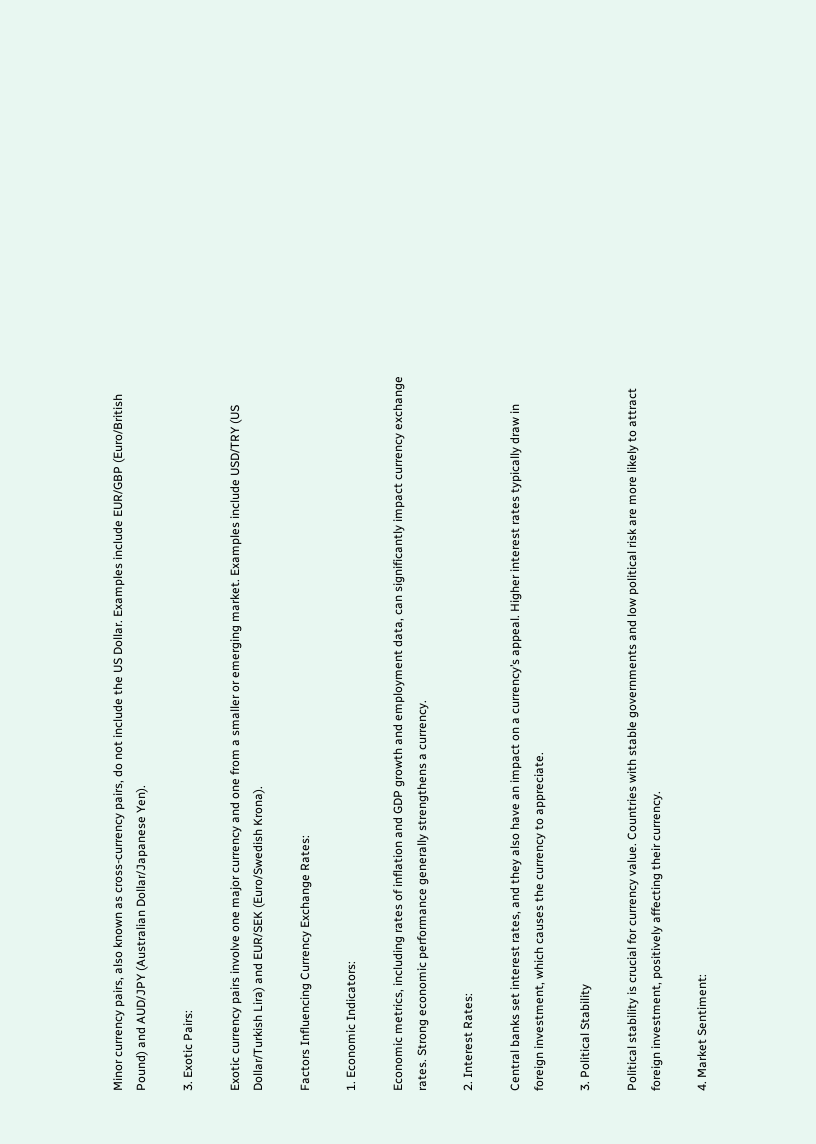Minor currency pairs, also known as cross-currency pairs, do not include the US Dollar. Examples include EUR/GBP (Euro/British Pound) and AUD/JPY (Australian Dollar/Japanese Yen).

3. Exotic Pairs:

Exotic currency pairs involve one major currency and one from a smaller or emerging market. Examples include USD/TRY (US Dollar/Turkish Lira) and EUR/SEK (Euro/Swedish Krona).

Factors Influencing Currency Exchange Rates:

1. Economic Indicators:

Economic metrics, including rates of inflation and GDP growth and employment data, can significantly impact currency exchange rates. Strong economic performance generally strengthens a currency.

2. Interest Rates:

Central banks set interest rates, and they also have an impact on a currency’s appeal. Higher interest rates typically draw in foreign investment, which causes the currency to appreciate.

3. Political Stability

Political stability is crucial for currency value. Countries with stable governments and low political risk are more likely to attract foreign investment, positively affecting their currency.

4. Market Sentiment: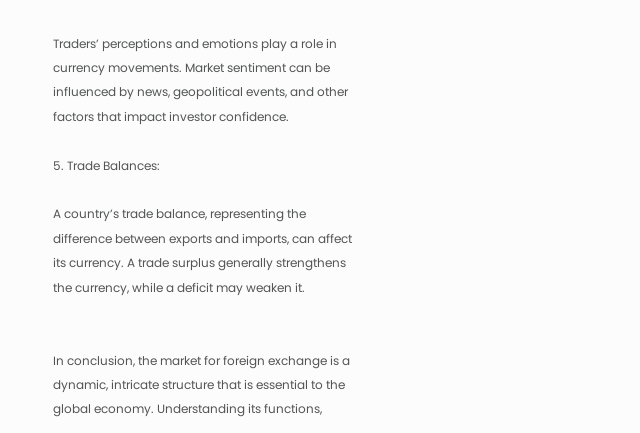Traders’ perceptions and emotions play a role in currency movements. Market sentiment can be influenced by news, geopolitical events, and other factors that impact investor confidence.

5. Trade Balances:

A country’s trade balance, representing the difference between exports and imports, can affect its currency. A trade surplus generally strengthens the currency, while a deficit may weaken it.


In conclusion, the market for foreign exchange is a dynamic, intricate structure that is essential to the global economy. Understanding its functions,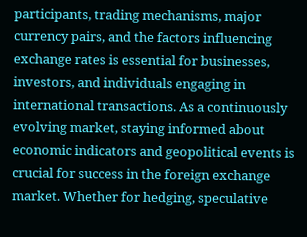participants, trading mechanisms, major currency pairs, and the factors influencing exchange rates is essential for businesses, investors, and individuals engaging in international transactions. As a continuously evolving market, staying informed about economic indicators and geopolitical events is crucial for success in the foreign exchange market. Whether for hedging, speculative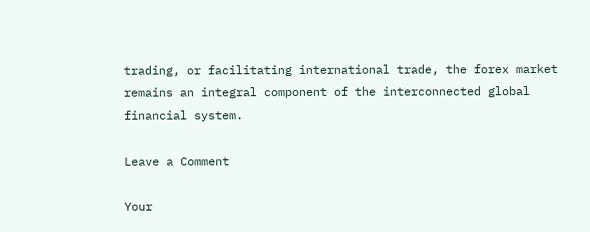trading, or facilitating international trade, the forex market remains an integral component of the interconnected global financial system.

Leave a Comment

Your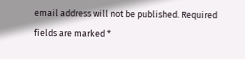email address will not be published. Required fields are marked *